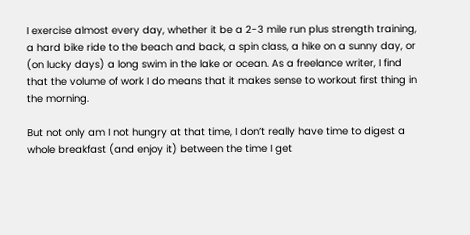I exercise almost every day, whether it be a 2-3 mile run plus strength training, a hard bike ride to the beach and back, a spin class, a hike on a sunny day, or (on lucky days) a long swim in the lake or ocean. As a freelance writer, I find that the volume of work I do means that it makes sense to workout first thing in the morning.

But not only am I not hungry at that time, I don’t really have time to digest a whole breakfast (and enjoy it) between the time I get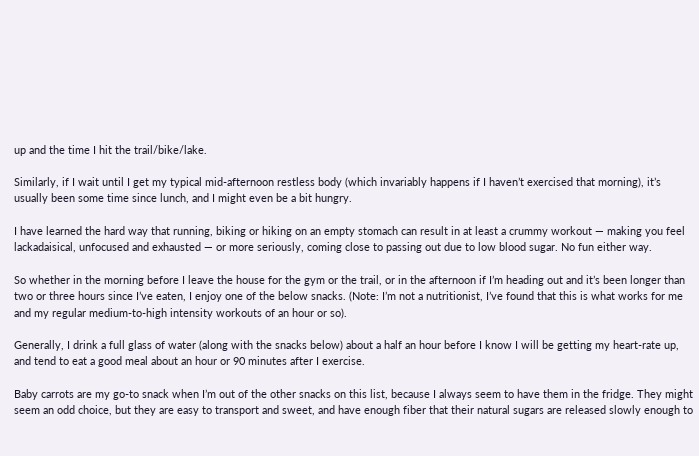up and the time I hit the trail/bike/lake.

Similarly, if I wait until I get my typical mid-afternoon restless body (which invariably happens if I haven’t exercised that morning), it’s usually been some time since lunch, and I might even be a bit hungry.

I have learned the hard way that running, biking or hiking on an empty stomach can result in at least a crummy workout — making you feel lackadaisical, unfocused and exhausted — or more seriously, coming close to passing out due to low blood sugar. No fun either way.

So whether in the morning before I leave the house for the gym or the trail, or in the afternoon if I’m heading out and it’s been longer than two or three hours since I’ve eaten, I enjoy one of the below snacks. (Note: I’m not a nutritionist, I’ve found that this is what works for me and my regular medium-to-high intensity workouts of an hour or so).

Generally, I drink a full glass of water (along with the snacks below) about a half an hour before I know I will be getting my heart-rate up, and tend to eat a good meal about an hour or 90 minutes after I exercise.

Baby carrots are my go-to snack when I’m out of the other snacks on this list, because I always seem to have them in the fridge. They might seem an odd choice, but they are easy to transport and sweet, and have enough fiber that their natural sugars are released slowly enough to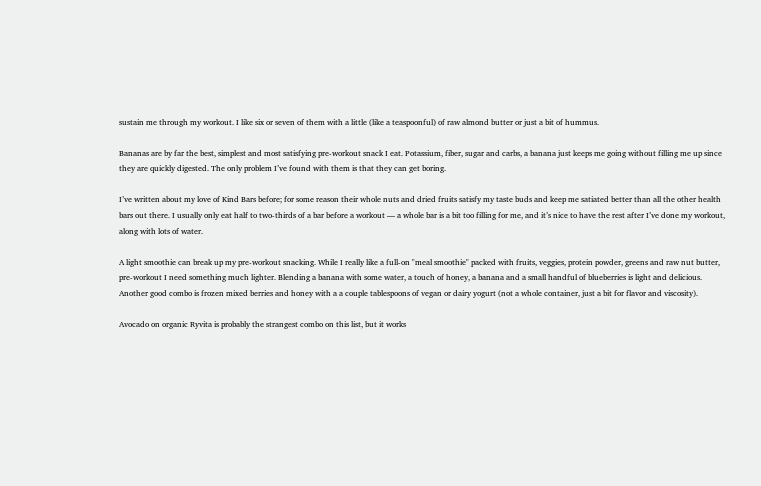sustain me through my workout. I like six or seven of them with a little (like a teaspoonful) of raw almond butter or just a bit of hummus.

Bananas are by far the best, simplest and most satisfying pre-workout snack I eat. Potassium, fiber, sugar and carbs, a banana just keeps me going without filling me up since they are quickly digested. The only problem I’ve found with them is that they can get boring.

I’ve written about my love of Kind Bars before; for some reason their whole nuts and dried fruits satisfy my taste buds and keep me satiated better than all the other health bars out there. I usually only eat half to two-thirds of a bar before a workout — a whole bar is a bit too filling for me, and it’s nice to have the rest after I’ve done my workout, along with lots of water.

A light smoothie can break up my pre-workout snacking. While I really like a full-on "meal smoothie" packed with fruits, veggies, protein powder, greens and raw nut butter, pre-workout I need something much lighter. Blending a banana with some water, a touch of honey, a banana and a small handful of blueberries is light and delicious. Another good combo is frozen mixed berries and honey with a a couple tablespoons of vegan or dairy yogurt (not a whole container, just a bit for flavor and viscosity).

Avocado on organic Ryvita is probably the strangest combo on this list, but it works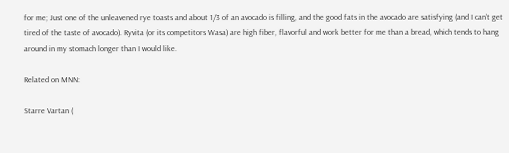for me; Just one of the unleavened rye toasts and about 1/3 of an avocado is filling, and the good fats in the avocado are satisfying (and I can’t get tired of the taste of avocado). Ryvita (or its competitors Wasa) are high fiber, flavorful and work better for me than a bread, which tends to hang around in my stomach longer than I would like.

Related on MNN:

Starre Vartan (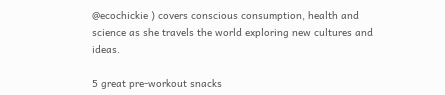@ecochickie ) covers conscious consumption, health and science as she travels the world exploring new cultures and ideas.

5 great pre-workout snacks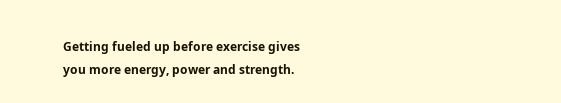Getting fueled up before exercise gives you more energy, power and strength.